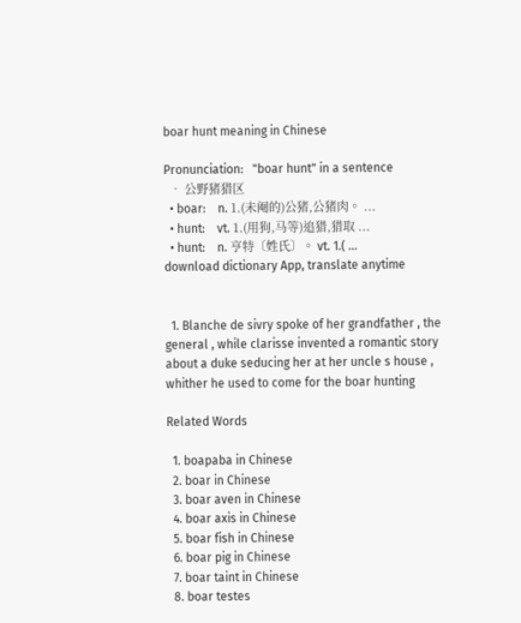boar hunt meaning in Chinese

Pronunciation:   "boar hunt" in a sentence
  • 公野猪猎区
  • boar:    n. 1.(未阉的)公猪,公猪肉。 ...
  • hunt:    vt. 1.(用狗,马等)追猎,猎取 ...
  • hunt:    n. 亨特〔姓氏〕。 vt. 1.( ...
download dictionary App, translate anytime


  1. Blanche de sivry spoke of her grandfather , the general , while clarisse invented a romantic story about a duke seducing her at her uncle s house , whither he used to come for the boar hunting

Related Words

  1. boapaba in Chinese
  2. boar in Chinese
  3. boar aven in Chinese
  4. boar axis in Chinese
  5. boar fish in Chinese
  6. boar pig in Chinese
  7. boar taint in Chinese
  8. boar testes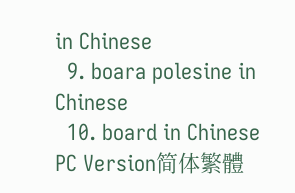in Chinese
  9. boara polesine in Chinese
  10. board in Chinese
PC Version简体繁體